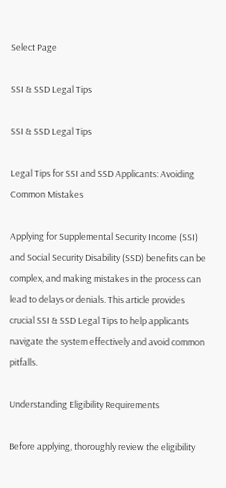Select Page

SSI & SSD Legal Tips

SSI & SSD Legal Tips

Legal Tips for SSI and SSD Applicants: Avoiding Common Mistakes

Applying for Supplemental Security Income (SSI) and Social Security Disability (SSD) benefits can be complex, and making mistakes in the process can lead to delays or denials. This article provides crucial SSI & SSD Legal Tips to help applicants navigate the system effectively and avoid common pitfalls.

Understanding Eligibility Requirements

Before applying, thoroughly review the eligibility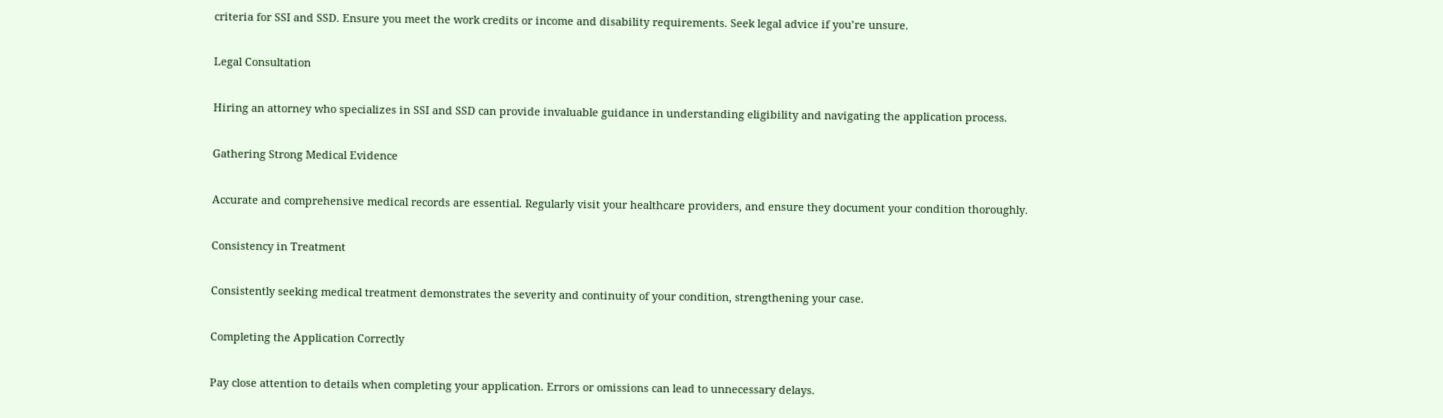criteria for SSI and SSD. Ensure you meet the work credits or income and disability requirements. Seek legal advice if you’re unsure.

Legal Consultation

Hiring an attorney who specializes in SSI and SSD can provide invaluable guidance in understanding eligibility and navigating the application process.

Gathering Strong Medical Evidence

Accurate and comprehensive medical records are essential. Regularly visit your healthcare providers, and ensure they document your condition thoroughly.

Consistency in Treatment

Consistently seeking medical treatment demonstrates the severity and continuity of your condition, strengthening your case.

Completing the Application Correctly

Pay close attention to details when completing your application. Errors or omissions can lead to unnecessary delays.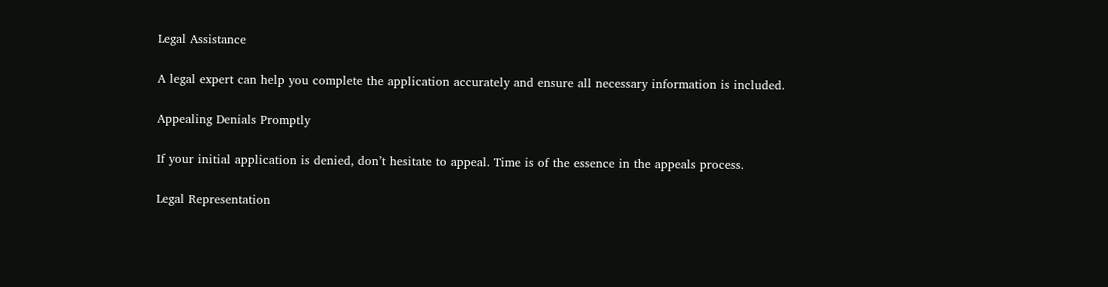Legal Assistance

A legal expert can help you complete the application accurately and ensure all necessary information is included.

Appealing Denials Promptly

If your initial application is denied, don’t hesitate to appeal. Time is of the essence in the appeals process.

Legal Representation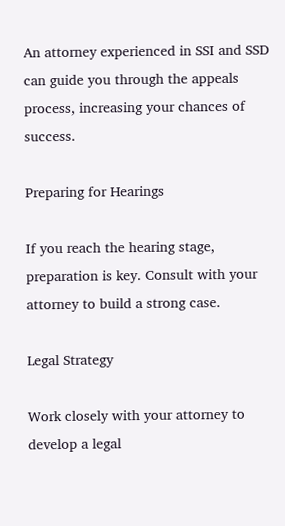An attorney experienced in SSI and SSD can guide you through the appeals process, increasing your chances of success.

Preparing for Hearings

If you reach the hearing stage, preparation is key. Consult with your attorney to build a strong case.

Legal Strategy

Work closely with your attorney to develop a legal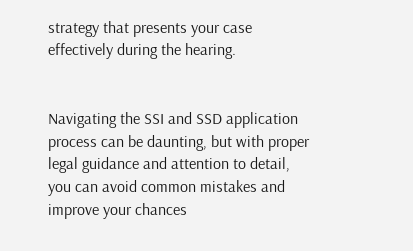strategy that presents your case effectively during the hearing.


Navigating the SSI and SSD application process can be daunting, but with proper legal guidance and attention to detail, you can avoid common mistakes and improve your chances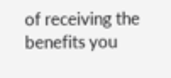of receiving the benefits you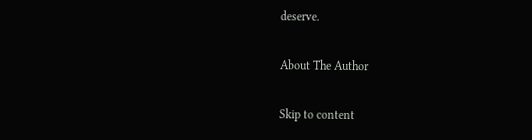deserve.

About The Author

Skip to content